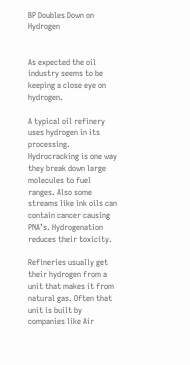BP Doubles Down on Hydrogen


As expected the oil industry seems to be keeping a close eye on hydrogen.

A typical oil refinery uses hydrogen in its processing. Hydrocracking is one way they break down large molecules to fuel ranges. Also some streams like ink oils can contain cancer causing PNA’s. Hydrogenation reduces their toxicity.

Refineries usually get their hydrogen from a unit that makes it from natural gas. Often that unit is built by companies like Air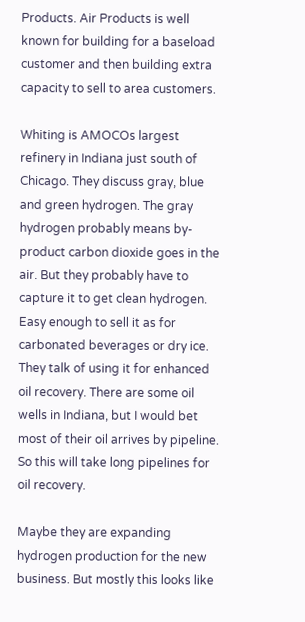Products. Air Products is well known for building for a baseload customer and then building extra capacity to sell to area customers.

Whiting is AMOCOs largest refinery in Indiana just south of Chicago. They discuss gray, blue and green hydrogen. The gray hydrogen probably means by-product carbon dioxide goes in the air. But they probably have to capture it to get clean hydrogen. Easy enough to sell it as for carbonated beverages or dry ice. They talk of using it for enhanced oil recovery. There are some oil wells in Indiana, but I would bet most of their oil arrives by pipeline. So this will take long pipelines for oil recovery.

Maybe they are expanding hydrogen production for the new business. But mostly this looks like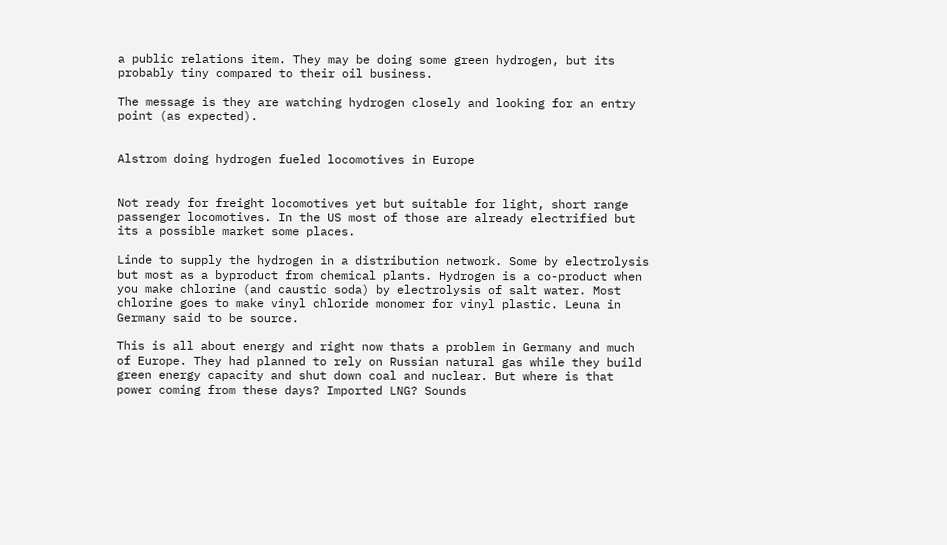a public relations item. They may be doing some green hydrogen, but its probably tiny compared to their oil business.

The message is they are watching hydrogen closely and looking for an entry point (as expected).


Alstrom doing hydrogen fueled locomotives in Europe


Not ready for freight locomotives yet but suitable for light, short range passenger locomotives. In the US most of those are already electrified but its a possible market some places.

Linde to supply the hydrogen in a distribution network. Some by electrolysis but most as a byproduct from chemical plants. Hydrogen is a co-product when you make chlorine (and caustic soda) by electrolysis of salt water. Most chlorine goes to make vinyl chloride monomer for vinyl plastic. Leuna in Germany said to be source.

This is all about energy and right now thats a problem in Germany and much of Europe. They had planned to rely on Russian natural gas while they build green energy capacity and shut down coal and nuclear. But where is that power coming from these days? Imported LNG? Sounds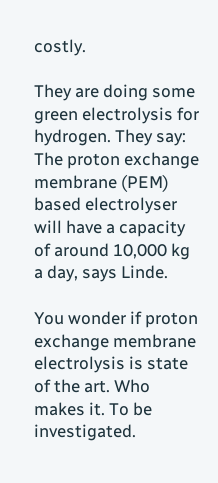costly.

They are doing some green electrolysis for hydrogen. They say: The proton exchange membrane (PEM) based electrolyser will have a capacity of around 10,000 kg a day, says Linde.

You wonder if proton exchange membrane electrolysis is state of the art. Who makes it. To be investigated.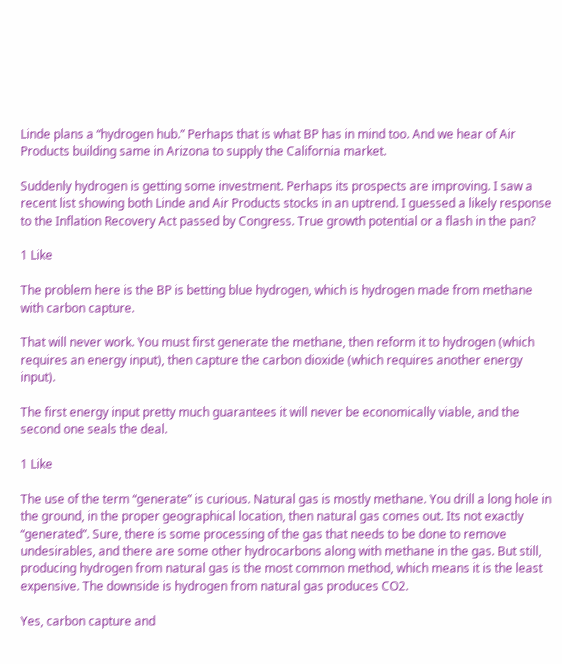Linde plans a “hydrogen hub.” Perhaps that is what BP has in mind too. And we hear of Air Products building same in Arizona to supply the California market.

Suddenly hydrogen is getting some investment. Perhaps its prospects are improving. I saw a recent list showing both Linde and Air Products stocks in an uptrend. I guessed a likely response to the Inflation Recovery Act passed by Congress. True growth potential or a flash in the pan?

1 Like

The problem here is the BP is betting blue hydrogen, which is hydrogen made from methane with carbon capture.

That will never work. You must first generate the methane, then reform it to hydrogen (which requires an energy input), then capture the carbon dioxide (which requires another energy input).

The first energy input pretty much guarantees it will never be economically viable, and the second one seals the deal.

1 Like

The use of the term “generate” is curious. Natural gas is mostly methane. You drill a long hole in the ground, in the proper geographical location, then natural gas comes out. Its not exactly “generated”. Sure, there is some processing of the gas that needs to be done to remove undesirables, and there are some other hydrocarbons along with methane in the gas. But still, producing hydrogen from natural gas is the most common method, which means it is the least expensive. The downside is hydrogen from natural gas produces CO2.

Yes, carbon capture and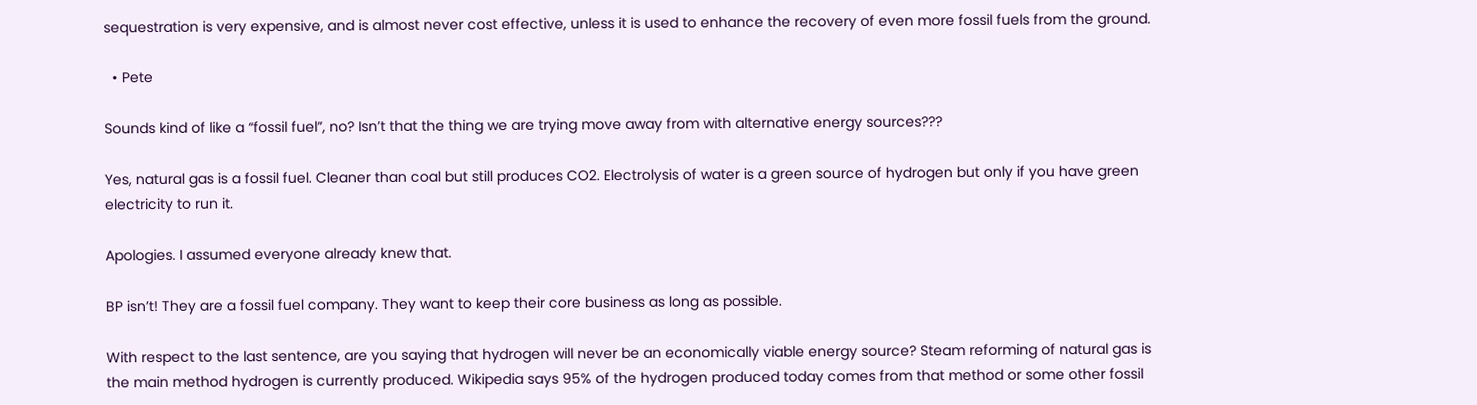sequestration is very expensive, and is almost never cost effective, unless it is used to enhance the recovery of even more fossil fuels from the ground.

  • Pete

Sounds kind of like a “fossil fuel”, no? Isn’t that the thing we are trying move away from with alternative energy sources???

Yes, natural gas is a fossil fuel. Cleaner than coal but still produces CO2. Electrolysis of water is a green source of hydrogen but only if you have green electricity to run it.

Apologies. I assumed everyone already knew that.

BP isn’t! They are a fossil fuel company. They want to keep their core business as long as possible.

With respect to the last sentence, are you saying that hydrogen will never be an economically viable energy source? Steam reforming of natural gas is the main method hydrogen is currently produced. Wikipedia says 95% of the hydrogen produced today comes from that method or some other fossil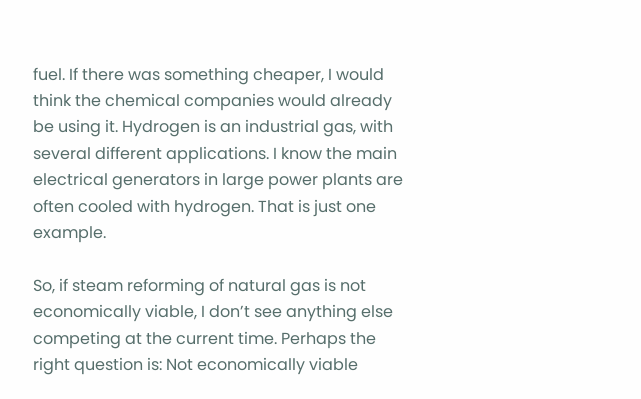fuel. If there was something cheaper, I would think the chemical companies would already be using it. Hydrogen is an industrial gas, with several different applications. I know the main electrical generators in large power plants are often cooled with hydrogen. That is just one example.

So, if steam reforming of natural gas is not economically viable, I don’t see anything else competing at the current time. Perhaps the right question is: Not economically viable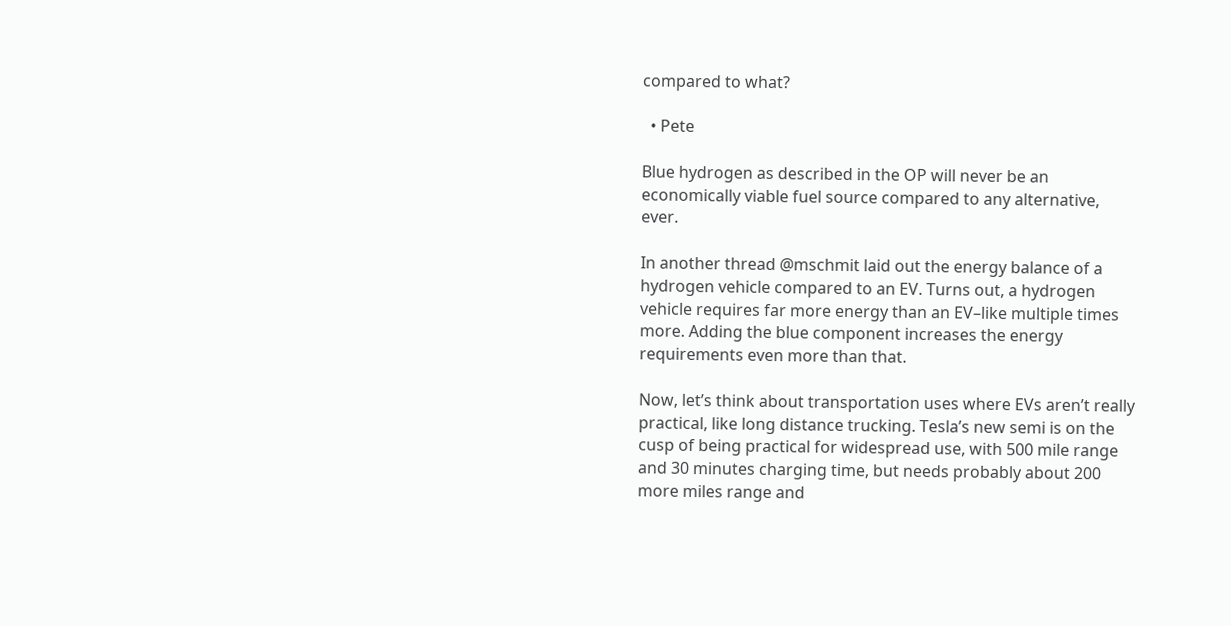compared to what?

  • Pete

Blue hydrogen as described in the OP will never be an economically viable fuel source compared to any alternative, ever.

In another thread @mschmit laid out the energy balance of a hydrogen vehicle compared to an EV. Turns out, a hydrogen vehicle requires far more energy than an EV–like multiple times more. Adding the blue component increases the energy requirements even more than that.

Now, let’s think about transportation uses where EVs aren’t really practical, like long distance trucking. Tesla’s new semi is on the cusp of being practical for widespread use, with 500 mile range and 30 minutes charging time, but needs probably about 200 more miles range and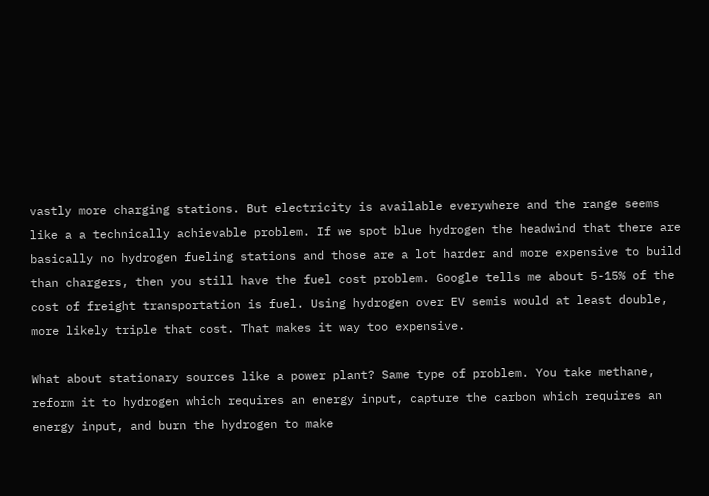vastly more charging stations. But electricity is available everywhere and the range seems like a a technically achievable problem. If we spot blue hydrogen the headwind that there are basically no hydrogen fueling stations and those are a lot harder and more expensive to build than chargers, then you still have the fuel cost problem. Google tells me about 5-15% of the cost of freight transportation is fuel. Using hydrogen over EV semis would at least double, more likely triple that cost. That makes it way too expensive.

What about stationary sources like a power plant? Same type of problem. You take methane, reform it to hydrogen which requires an energy input, capture the carbon which requires an energy input, and burn the hydrogen to make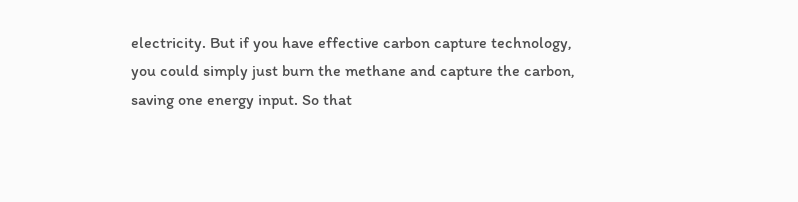electricity. But if you have effective carbon capture technology, you could simply just burn the methane and capture the carbon, saving one energy input. So that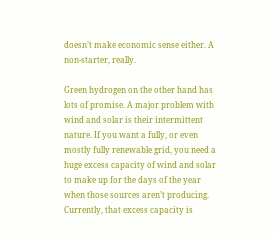doesn’t make economic sense either. A non-starter, really.

Green hydrogen on the other hand has lots of promise. A major problem with wind and solar is their intermittent nature. If you want a fully, or even mostly fully renewable grid, you need a huge excess capacity of wind and solar to make up for the days of the year when those sources aren’t producing. Currently, that excess capacity is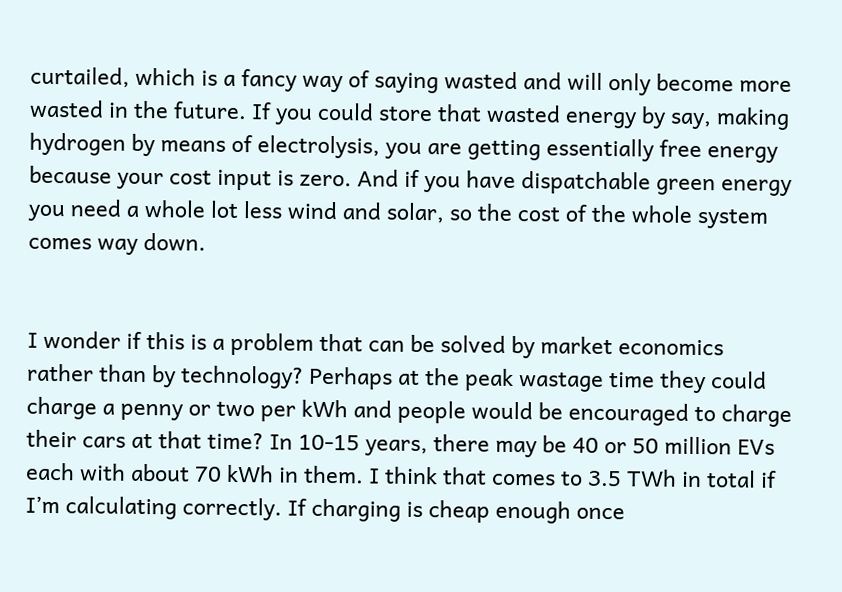curtailed, which is a fancy way of saying wasted and will only become more wasted in the future. If you could store that wasted energy by say, making hydrogen by means of electrolysis, you are getting essentially free energy because your cost input is zero. And if you have dispatchable green energy you need a whole lot less wind and solar, so the cost of the whole system comes way down.


I wonder if this is a problem that can be solved by market economics rather than by technology? Perhaps at the peak wastage time they could charge a penny or two per kWh and people would be encouraged to charge their cars at that time? In 10-15 years, there may be 40 or 50 million EVs each with about 70 kWh in them. I think that comes to 3.5 TWh in total if I’m calculating correctly. If charging is cheap enough once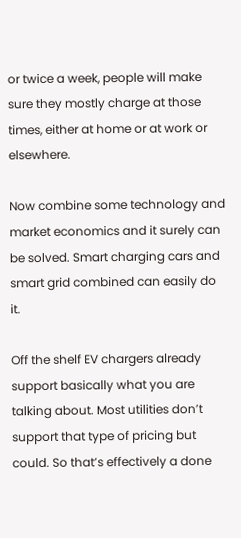or twice a week, people will make sure they mostly charge at those times, either at home or at work or elsewhere.

Now combine some technology and market economics and it surely can be solved. Smart charging cars and smart grid combined can easily do it.

Off the shelf EV chargers already support basically what you are talking about. Most utilities don’t support that type of pricing but could. So that’s effectively a done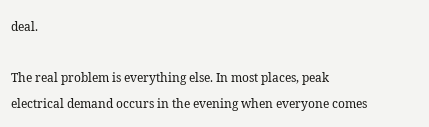deal.

The real problem is everything else. In most places, peak electrical demand occurs in the evening when everyone comes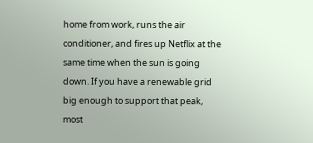home from work, runs the air conditioner, and fires up Netflix at the same time when the sun is going down. If you have a renewable grid big enough to support that peak, most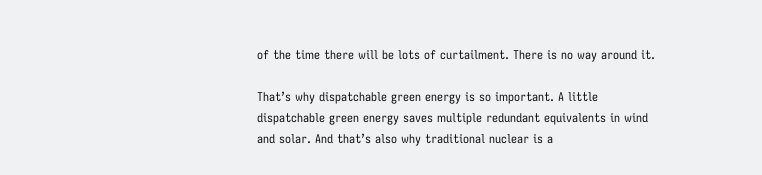of the time there will be lots of curtailment. There is no way around it.

That’s why dispatchable green energy is so important. A little dispatchable green energy saves multiple redundant equivalents in wind and solar. And that’s also why traditional nuclear is a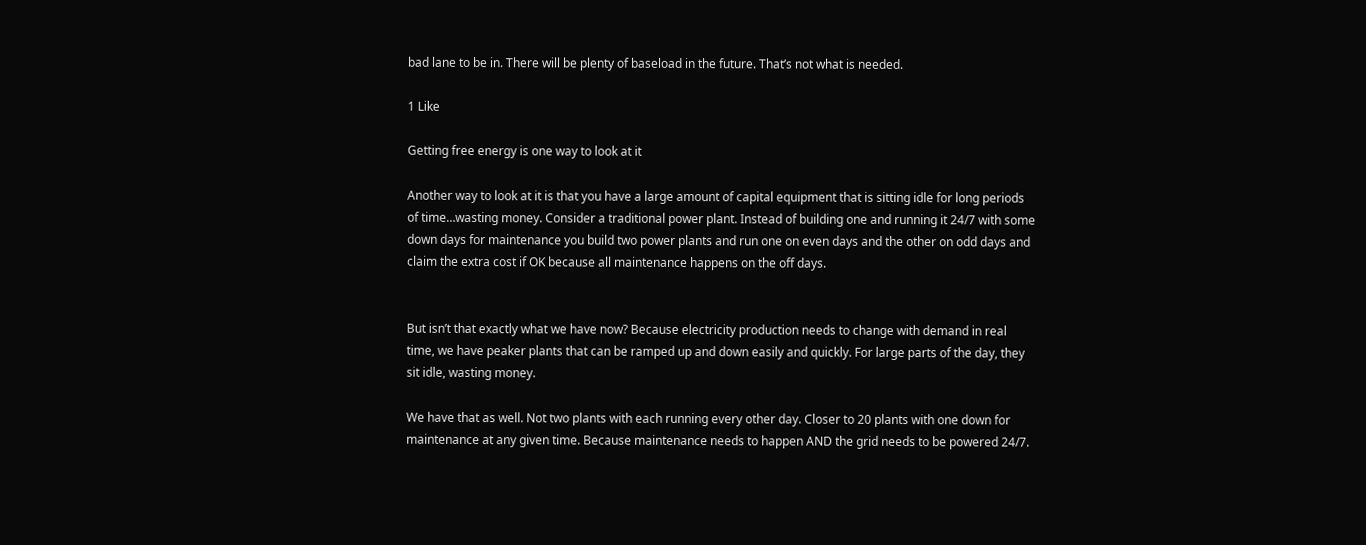bad lane to be in. There will be plenty of baseload in the future. That’s not what is needed.

1 Like

Getting free energy is one way to look at it

Another way to look at it is that you have a large amount of capital equipment that is sitting idle for long periods of time…wasting money. Consider a traditional power plant. Instead of building one and running it 24/7 with some down days for maintenance you build two power plants and run one on even days and the other on odd days and claim the extra cost if OK because all maintenance happens on the off days.


But isn’t that exactly what we have now? Because electricity production needs to change with demand in real time, we have peaker plants that can be ramped up and down easily and quickly. For large parts of the day, they sit idle, wasting money.

We have that as well. Not two plants with each running every other day. Closer to 20 plants with one down for maintenance at any given time. Because maintenance needs to happen AND the grid needs to be powered 24/7.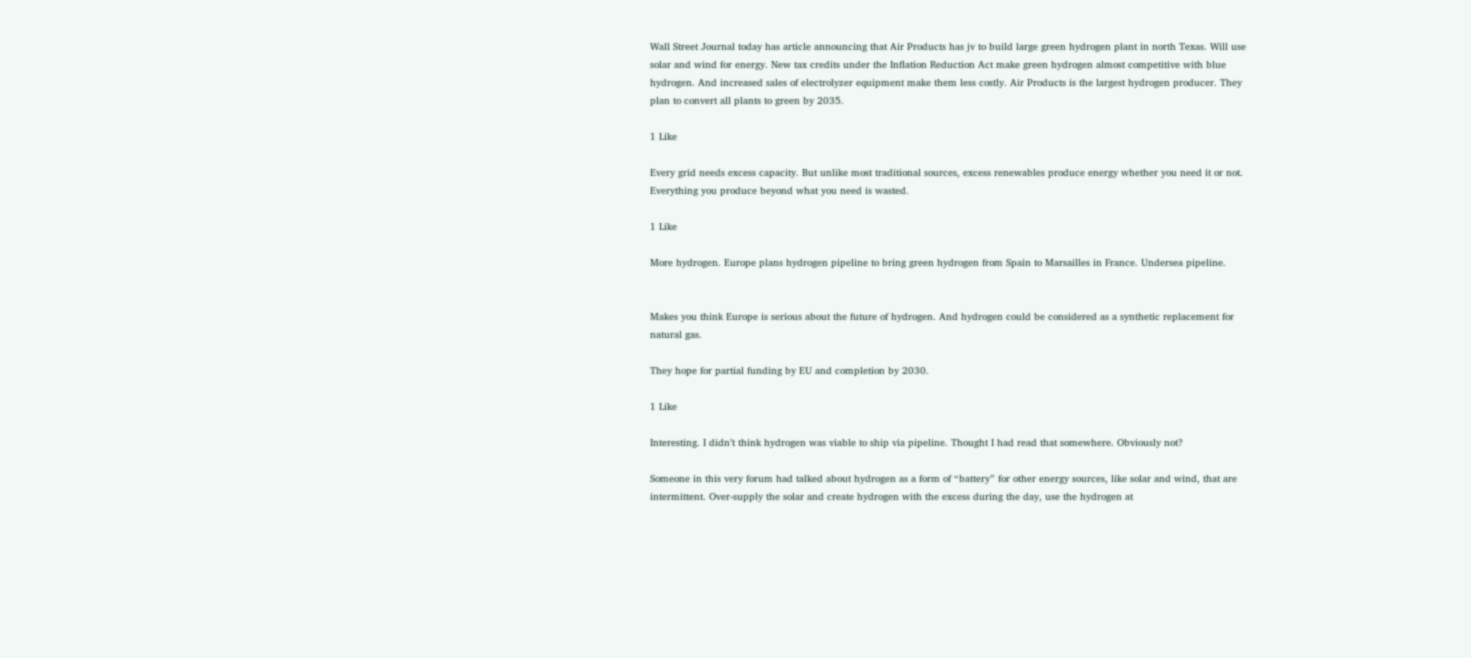Wall Street Journal today has article announcing that Air Products has jv to build large green hydrogen plant in north Texas. Will use solar and wind for energy. New tax credits under the Inflation Reduction Act make green hydrogen almost competitive with blue hydrogen. And increased sales of electrolyzer equipment make them less costly. Air Products is the largest hydrogen producer. They plan to convert all plants to green by 2035.

1 Like

Every grid needs excess capacity. But unlike most traditional sources, excess renewables produce energy whether you need it or not. Everything you produce beyond what you need is wasted.

1 Like

More hydrogen. Europe plans hydrogen pipeline to bring green hydrogen from Spain to Marsailles in France. Undersea pipeline.


Makes you think Europe is serious about the future of hydrogen. And hydrogen could be considered as a synthetic replacement for natural gas.

They hope for partial funding by EU and completion by 2030.

1 Like

Interesting. I didn’t think hydrogen was viable to ship via pipeline. Thought I had read that somewhere. Obviously not?

Someone in this very forum had talked about hydrogen as a form of “battery” for other energy sources, like solar and wind, that are intermittent. Over-supply the solar and create hydrogen with the excess during the day, use the hydrogen at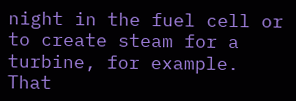night in the fuel cell or to create steam for a turbine, for example. That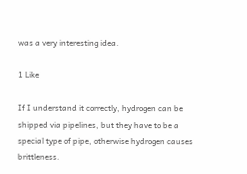was a very interesting idea.

1 Like

If I understand it correctly, hydrogen can be shipped via pipelines, but they have to be a special type of pipe, otherwise hydrogen causes brittleness.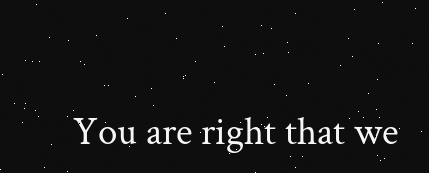You are right that we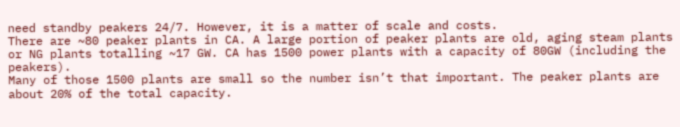need standby peakers 24/7. However, it is a matter of scale and costs.
There are ~80 peaker plants in CA. A large portion of peaker plants are old, aging steam plants or NG plants totalling ~17 GW. CA has 1500 power plants with a capacity of 80GW (including the peakers).
Many of those 1500 plants are small so the number isn’t that important. The peaker plants are about 20% of the total capacity.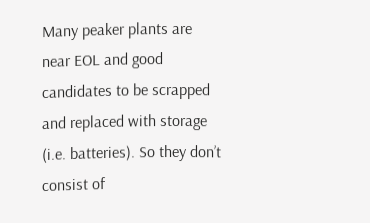Many peaker plants are near EOL and good candidates to be scrapped and replaced with storage (i.e. batteries). So they don’t consist of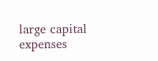large capital expenses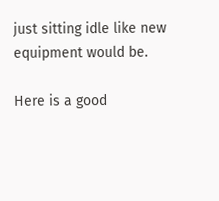just sitting idle like new equipment would be.

Here is a good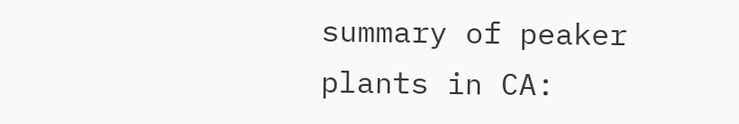summary of peaker plants in CA: